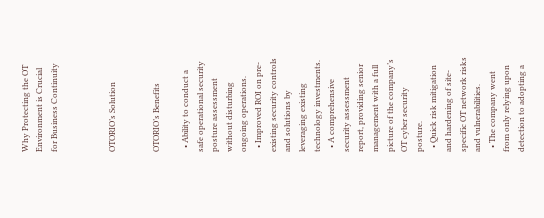Why Protecting the OT Environment is Crucial for Business Continuity



OTORIO’s Solution


OTORIO’s Benefits

  • Ability to conduct a safe operational security posture assessment without disturbing ongoing operations.
  • Improved ROI on pre-existing security controls and solutions by leveraging existing technology investments.
  • A comprehensive security assessment report, providing senior management with a full picture of the company’s OT cyber security posture.
  • Quick risk mitigation and hardening of site-specific OT network risks and vulnerabilities.
  • The company went from only relying upon detection to adopting a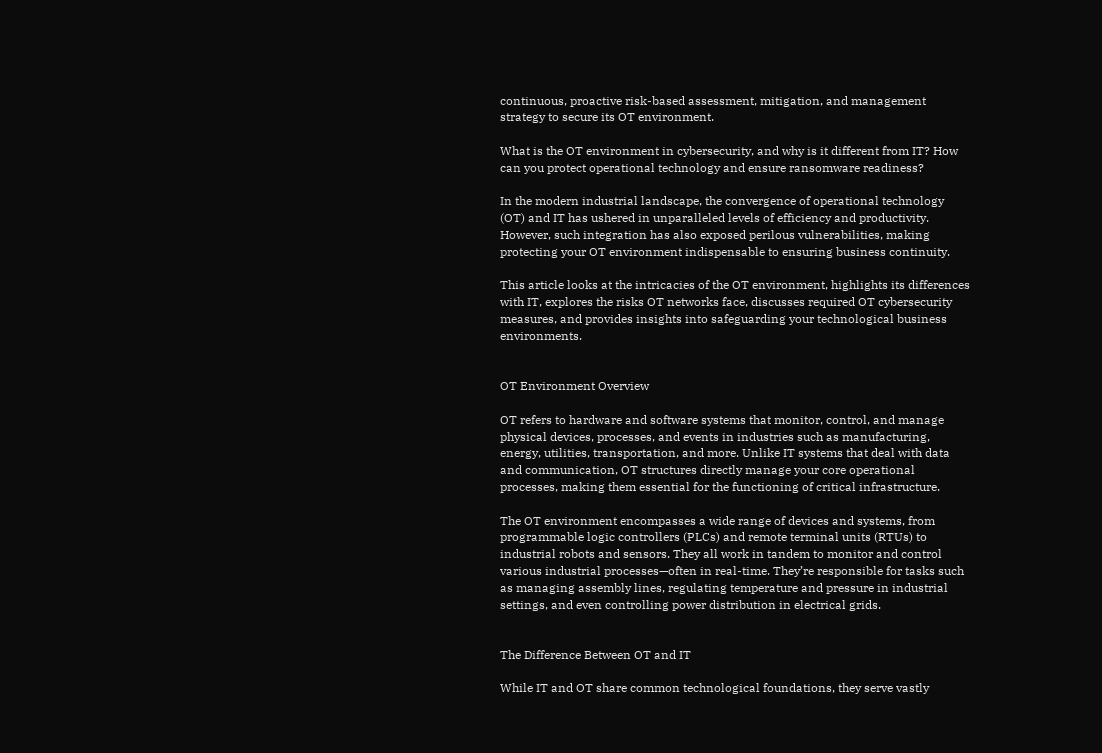continuous, proactive risk-based assessment, mitigation, and management strategy to secure its OT environment.

What is the OT environment in cybersecurity, and why is it different from IT? How can you protect operational technology and ensure ransomware readiness?

In the modern industrial landscape, the convergence of operational technology (OT) and IT has ushered in unparalleled levels of efficiency and productivity. However, such integration has also exposed perilous vulnerabilities, making protecting your OT environment indispensable to ensuring business continuity.

This article looks at the intricacies of the OT environment, highlights its differences with IT, explores the risks OT networks face, discusses required OT cybersecurity measures, and provides insights into safeguarding your technological business environments.


OT Environment Overview

OT refers to hardware and software systems that monitor, control, and manage physical devices, processes, and events in industries such as manufacturing, energy, utilities, transportation, and more. Unlike IT systems that deal with data and communication, OT structures directly manage your core operational processes, making them essential for the functioning of critical infrastructure.

The OT environment encompasses a wide range of devices and systems, from programmable logic controllers (PLCs) and remote terminal units (RTUs) to industrial robots and sensors. They all work in tandem to monitor and control various industrial processes—often in real-time. They’re responsible for tasks such as managing assembly lines, regulating temperature and pressure in industrial settings, and even controlling power distribution in electrical grids.


The Difference Between OT and IT

While IT and OT share common technological foundations, they serve vastly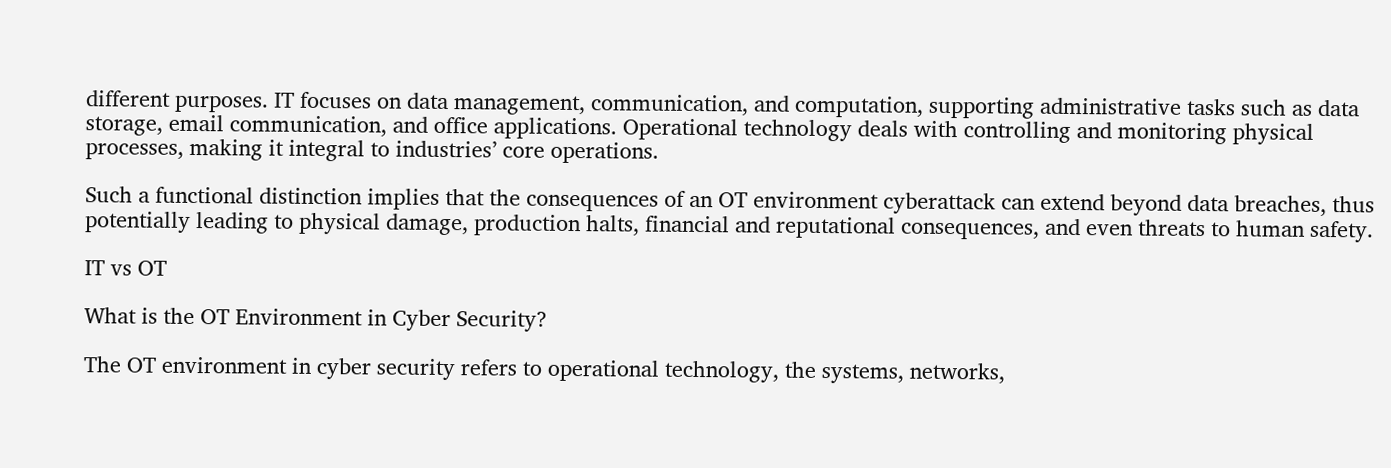different purposes. IT focuses on data management, communication, and computation, supporting administrative tasks such as data storage, email communication, and office applications. Operational technology deals with controlling and monitoring physical processes, making it integral to industries’ core operations.

Such a functional distinction implies that the consequences of an OT environment cyberattack can extend beyond data breaches, thus potentially leading to physical damage, production halts, financial and reputational consequences, and even threats to human safety.

IT vs OT

What is the OT Environment in Cyber Security?

The OT environment in cyber security refers to operational technology, the systems, networks,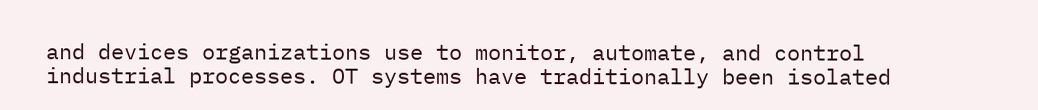and devices organizations use to monitor, automate, and control industrial processes. OT systems have traditionally been isolated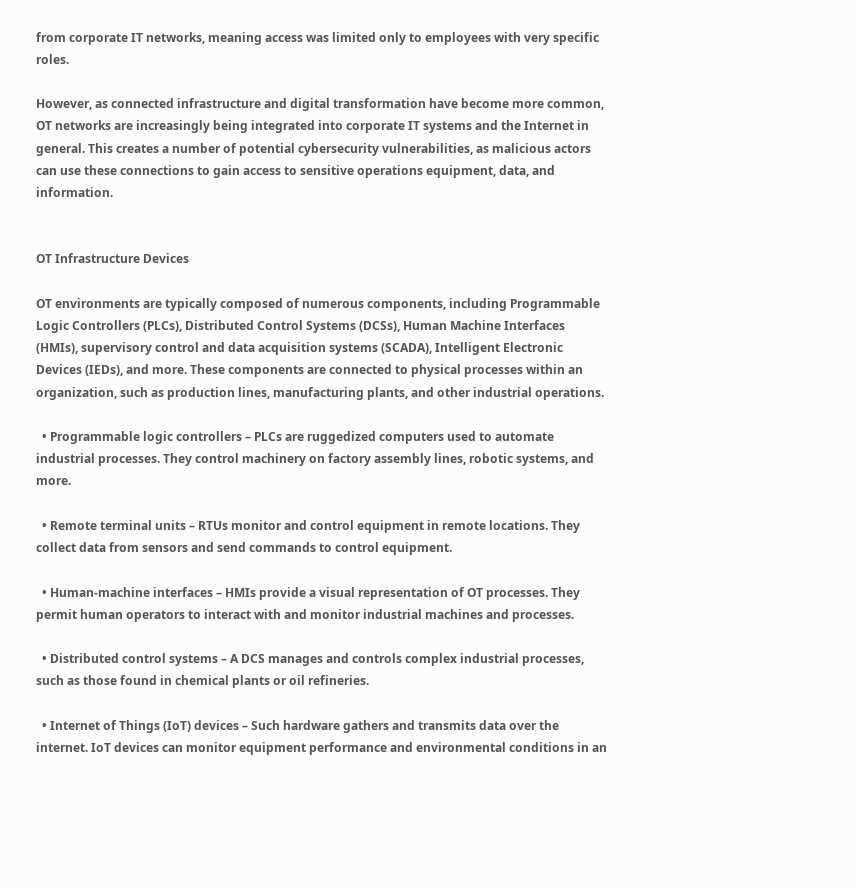from corporate IT networks, meaning access was limited only to employees with very specific roles.

However, as connected infrastructure and digital transformation have become more common, OT networks are increasingly being integrated into corporate IT systems and the Internet in general. This creates a number of potential cybersecurity vulnerabilities, as malicious actors can use these connections to gain access to sensitive operations equipment, data, and information.


OT Infrastructure Devices

OT environments are typically composed of numerous components, including Programmable Logic Controllers (PLCs), Distributed Control Systems (DCSs), Human Machine Interfaces (HMIs), supervisory control and data acquisition systems (SCADA), Intelligent Electronic Devices (IEDs), and more. These components are connected to physical processes within an organization, such as production lines, manufacturing plants, and other industrial operations.

  • Programmable logic controllers – PLCs are ruggedized computers used to automate industrial processes. They control machinery on factory assembly lines, robotic systems, and more.

  • Remote terminal units – RTUs monitor and control equipment in remote locations. They collect data from sensors and send commands to control equipment.

  • Human-machine interfaces – HMIs provide a visual representation of OT processes. They permit human operators to interact with and monitor industrial machines and processes.

  • Distributed control systems – A DCS manages and controls complex industrial processes, such as those found in chemical plants or oil refineries.

  • Internet of Things (IoT) devices – Such hardware gathers and transmits data over the internet. IoT devices can monitor equipment performance and environmental conditions in an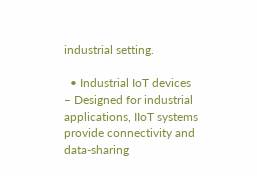industrial setting.

  • Industrial IoT devices – Designed for industrial applications, IIoT systems provide connectivity and data-sharing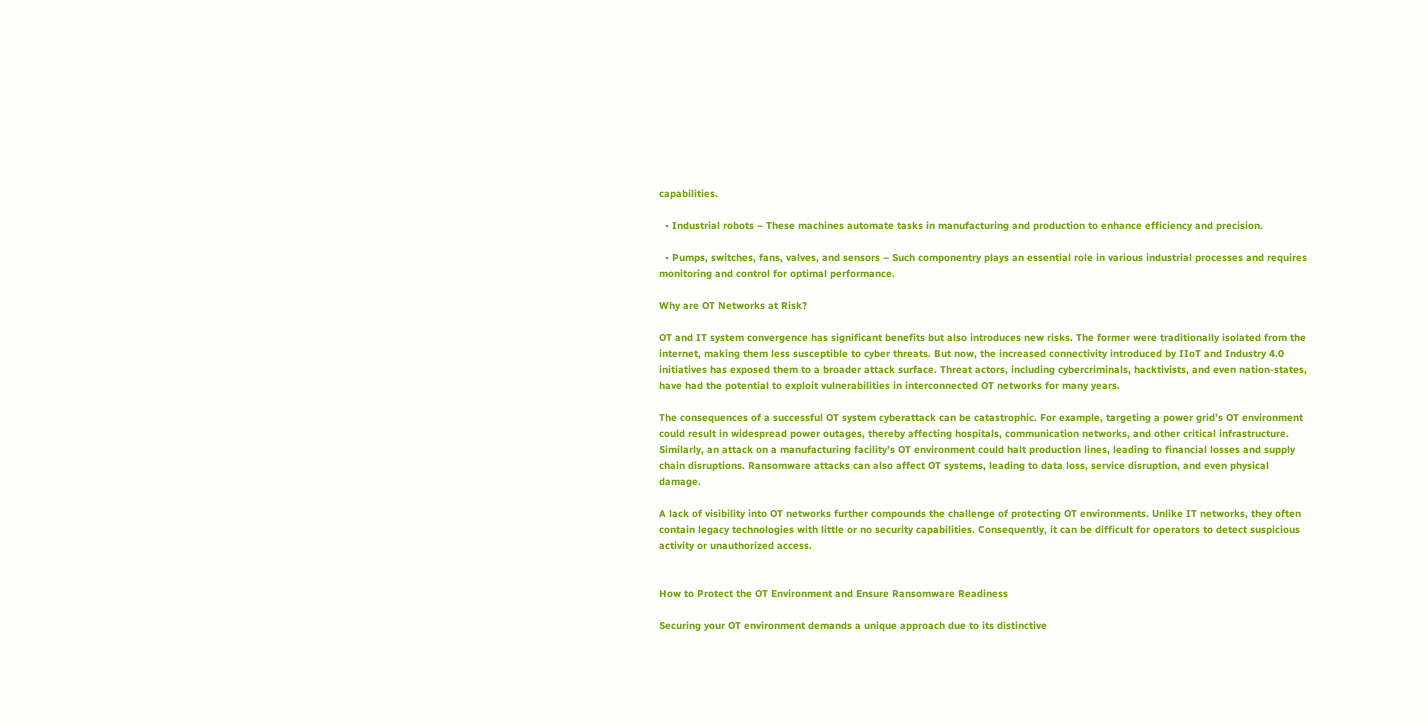capabilities.

  • Industrial robots – These machines automate tasks in manufacturing and production to enhance efficiency and precision.

  • Pumps, switches, fans, valves, and sensors – Such componentry plays an essential role in various industrial processes and requires monitoring and control for optimal performance.

Why are OT Networks at Risk?

OT and IT system convergence has significant benefits but also introduces new risks. The former were traditionally isolated from the internet, making them less susceptible to cyber threats. But now, the increased connectivity introduced by IIoT and Industry 4.0 initiatives has exposed them to a broader attack surface. Threat actors, including cybercriminals, hacktivists, and even nation-states, have had the potential to exploit vulnerabilities in interconnected OT networks for many years.

The consequences of a successful OT system cyberattack can be catastrophic. For example, targeting a power grid’s OT environment could result in widespread power outages, thereby affecting hospitals, communication networks, and other critical infrastructure. Similarly, an attack on a manufacturing facility’s OT environment could halt production lines, leading to financial losses and supply chain disruptions. Ransomware attacks can also affect OT systems, leading to data loss, service disruption, and even physical damage.

A lack of visibility into OT networks further compounds the challenge of protecting OT environments. Unlike IT networks, they often contain legacy technologies with little or no security capabilities. Consequently, it can be difficult for operators to detect suspicious activity or unauthorized access.


How to Protect the OT Environment and Ensure Ransomware Readiness

Securing your OT environment demands a unique approach due to its distinctive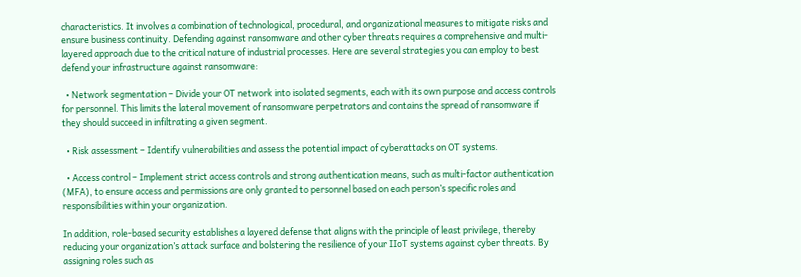characteristics. It involves a combination of technological, procedural, and organizational measures to mitigate risks and ensure business continuity. Defending against ransomware and other cyber threats requires a comprehensive and multi-layered approach due to the critical nature of industrial processes. Here are several strategies you can employ to best defend your infrastructure against ransomware:

  • Network segmentation – Divide your OT network into isolated segments, each with its own purpose and access controls for personnel. This limits the lateral movement of ransomware perpetrators and contains the spread of ransomware if they should succeed in infiltrating a given segment.

  • Risk assessment – Identify vulnerabilities and assess the potential impact of cyberattacks on OT systems.

  • Access control – Implement strict access controls and strong authentication means, such as multi-factor authentication (MFA), to ensure access and permissions are only granted to personnel based on each person’s specific roles and responsibilities within your organization.

In addition, role-based security establishes a layered defense that aligns with the principle of least privilege, thereby reducing your organization’s attack surface and bolstering the resilience of your IIoT systems against cyber threats. By assigning roles such as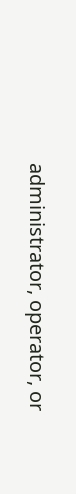administrator, operator, or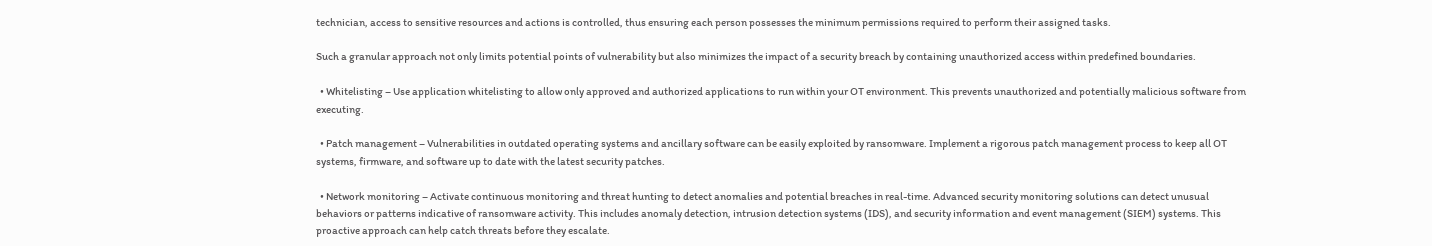technician, access to sensitive resources and actions is controlled, thus ensuring each person possesses the minimum permissions required to perform their assigned tasks.

Such a granular approach not only limits potential points of vulnerability but also minimizes the impact of a security breach by containing unauthorized access within predefined boundaries.

  • Whitelisting – Use application whitelisting to allow only approved and authorized applications to run within your OT environment. This prevents unauthorized and potentially malicious software from executing.

  • Patch management – Vulnerabilities in outdated operating systems and ancillary software can be easily exploited by ransomware. Implement a rigorous patch management process to keep all OT systems, firmware, and software up to date with the latest security patches.

  • Network monitoring – Activate continuous monitoring and threat hunting to detect anomalies and potential breaches in real-time. Advanced security monitoring solutions can detect unusual behaviors or patterns indicative of ransomware activity. This includes anomaly detection, intrusion detection systems (IDS), and security information and event management (SIEM) systems. This proactive approach can help catch threats before they escalate.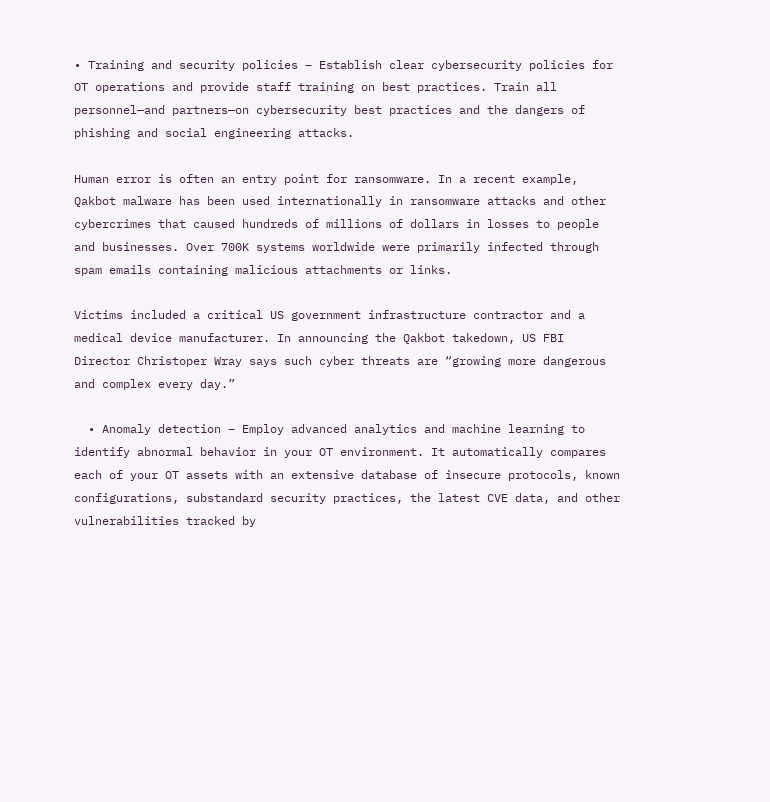• Training and security policies – Establish clear cybersecurity policies for OT operations and provide staff training on best practices. Train all personnel—and partners—on cybersecurity best practices and the dangers of phishing and social engineering attacks.

Human error is often an entry point for ransomware. In a recent example, Qakbot malware has been used internationally in ransomware attacks and other cybercrimes that caused hundreds of millions of dollars in losses to people and businesses. Over 700K systems worldwide were primarily infected through spam emails containing malicious attachments or links.

Victims included a critical US government infrastructure contractor and a medical device manufacturer. In announcing the Qakbot takedown, US FBI Director Christoper Wray says such cyber threats are “growing more dangerous and complex every day.”

  • Anomaly detection – Employ advanced analytics and machine learning to identify abnormal behavior in your OT environment. It automatically compares each of your OT assets with an extensive database of insecure protocols, known configurations, substandard security practices, the latest CVE data, and other vulnerabilities tracked by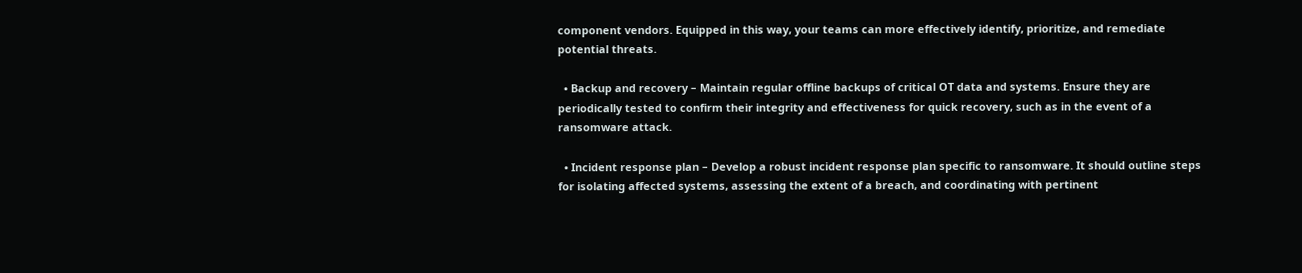component vendors. Equipped in this way, your teams can more effectively identify, prioritize, and remediate potential threats.

  • Backup and recovery – Maintain regular offline backups of critical OT data and systems. Ensure they are periodically tested to confirm their integrity and effectiveness for quick recovery, such as in the event of a ransomware attack.

  • Incident response plan – Develop a robust incident response plan specific to ransomware. It should outline steps for isolating affected systems, assessing the extent of a breach, and coordinating with pertinent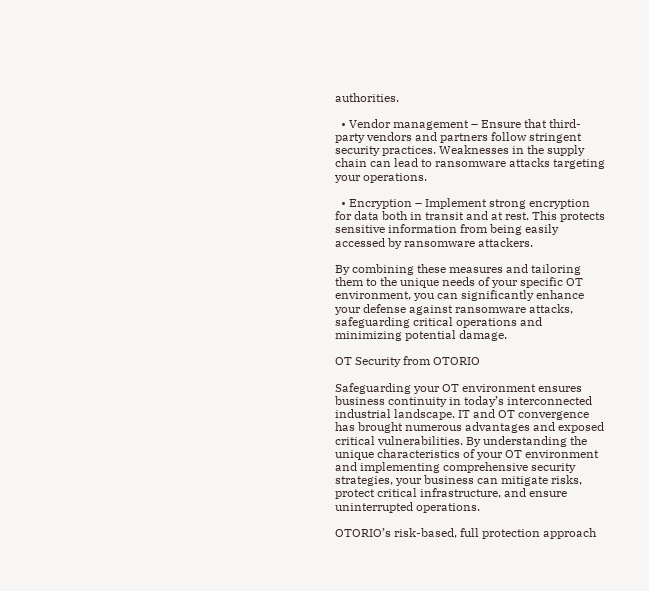authorities.

  • Vendor management – Ensure that third-party vendors and partners follow stringent security practices. Weaknesses in the supply chain can lead to ransomware attacks targeting your operations.

  • Encryption – Implement strong encryption for data both in transit and at rest. This protects sensitive information from being easily accessed by ransomware attackers.

By combining these measures and tailoring them to the unique needs of your specific OT environment, you can significantly enhance your defense against ransomware attacks, safeguarding critical operations and minimizing potential damage.

OT Security from OTORIO

Safeguarding your OT environment ensures business continuity in today’s interconnected industrial landscape. IT and OT convergence has brought numerous advantages and exposed critical vulnerabilities. By understanding the unique characteristics of your OT environment and implementing comprehensive security strategies, your business can mitigate risks, protect critical infrastructure, and ensure uninterrupted operations.

OTORIO’s risk-based, full protection approach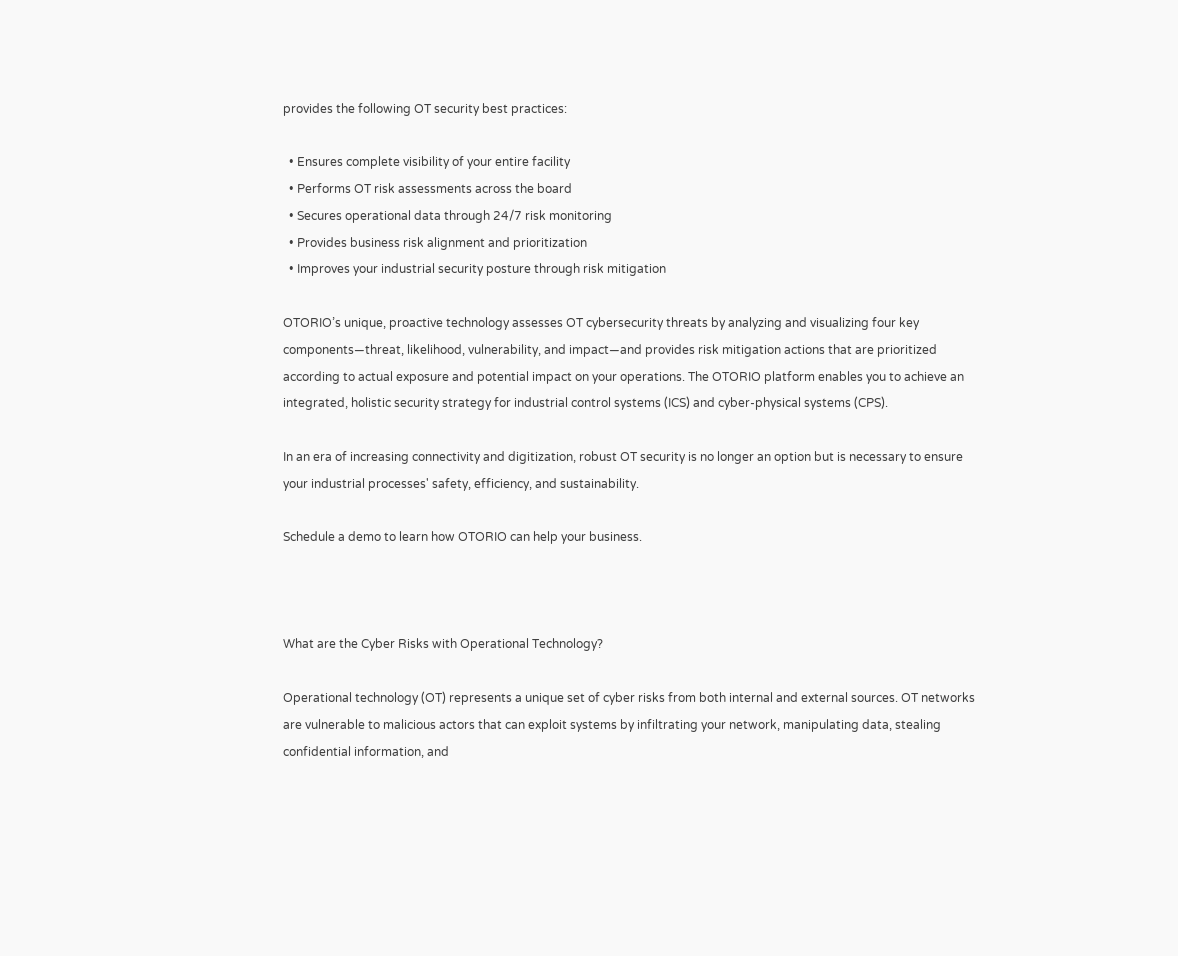provides the following OT security best practices:

  • Ensures complete visibility of your entire facility
  • Performs OT risk assessments across the board
  • Secures operational data through 24/7 risk monitoring
  • Provides business risk alignment and prioritization
  • Improves your industrial security posture through risk mitigation

OTORIO’s unique, proactive technology assesses OT cybersecurity threats by analyzing and visualizing four key components—threat, likelihood, vulnerability, and impact—and provides risk mitigation actions that are prioritized according to actual exposure and potential impact on your operations. The OTORIO platform enables you to achieve an integrated, holistic security strategy for industrial control systems (ICS) and cyber-physical systems (CPS).

In an era of increasing connectivity and digitization, robust OT security is no longer an option but is necessary to ensure your industrial processes' safety, efficiency, and sustainability.

Schedule a demo to learn how OTORIO can help your business.



What are the Cyber Risks with Operational Technology?

Operational technology (OT) represents a unique set of cyber risks from both internal and external sources. OT networks are vulnerable to malicious actors that can exploit systems by infiltrating your network, manipulating data, stealing confidential information, and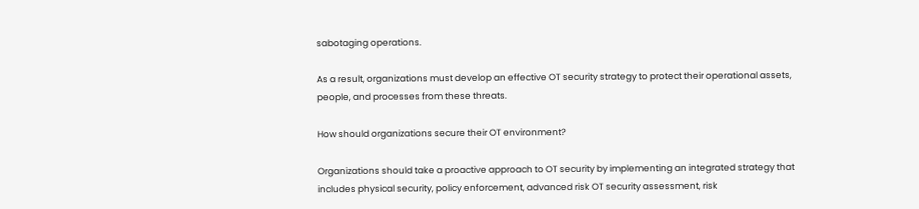sabotaging operations.

As a result, organizations must develop an effective OT security strategy to protect their operational assets, people, and processes from these threats.

How should organizations secure their OT environment?

Organizations should take a proactive approach to OT security by implementing an integrated strategy that includes physical security, policy enforcement, advanced risk OT security assessment, risk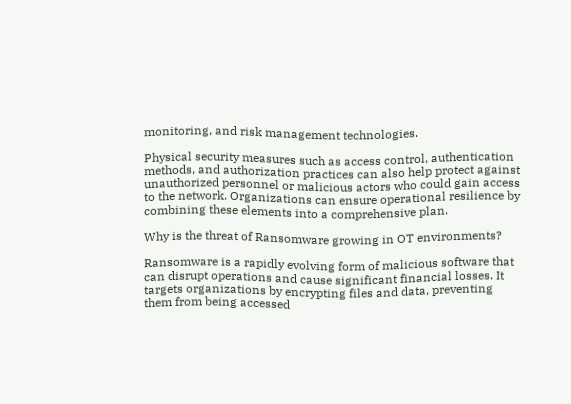monitoring, and risk management technologies.

Physical security measures such as access control, authentication methods, and authorization practices can also help protect against unauthorized personnel or malicious actors who could gain access to the network. Organizations can ensure operational resilience by combining these elements into a comprehensive plan.

Why is the threat of Ransomware growing in OT environments?

Ransomware is a rapidly evolving form of malicious software that can disrupt operations and cause significant financial losses. It targets organizations by encrypting files and data, preventing them from being accessed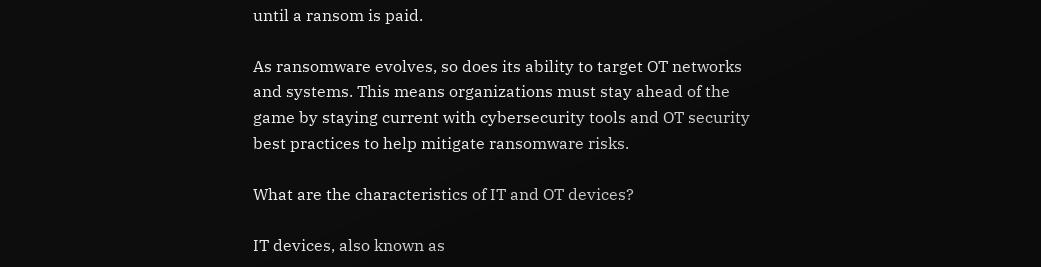until a ransom is paid.

As ransomware evolves, so does its ability to target OT networks and systems. This means organizations must stay ahead of the game by staying current with cybersecurity tools and OT security best practices to help mitigate ransomware risks.

What are the characteristics of IT and OT devices?

IT devices, also known as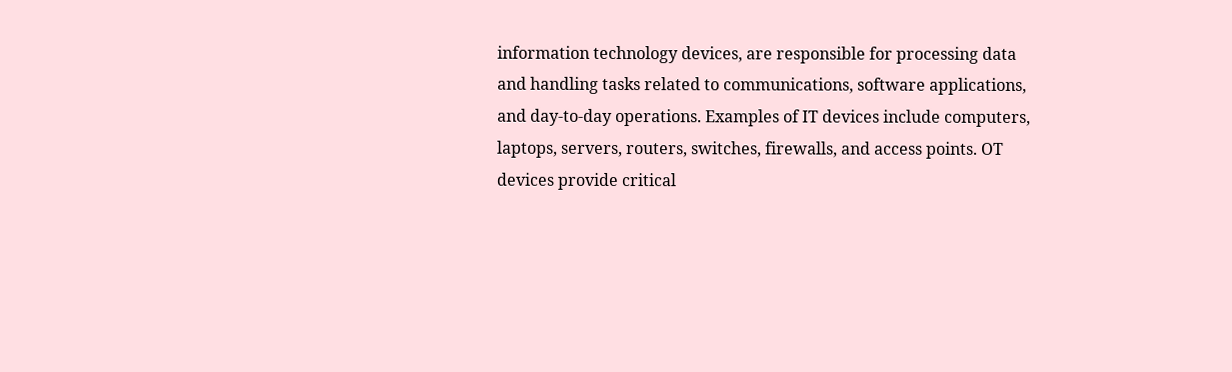information technology devices, are responsible for processing data and handling tasks related to communications, software applications, and day-to-day operations. Examples of IT devices include computers, laptops, servers, routers, switches, firewalls, and access points. OT devices provide critical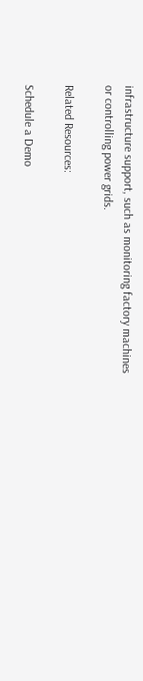infrastructure support, such as monitoring factory machines or controlling power grids.

Related Resources:

Schedule a Demo